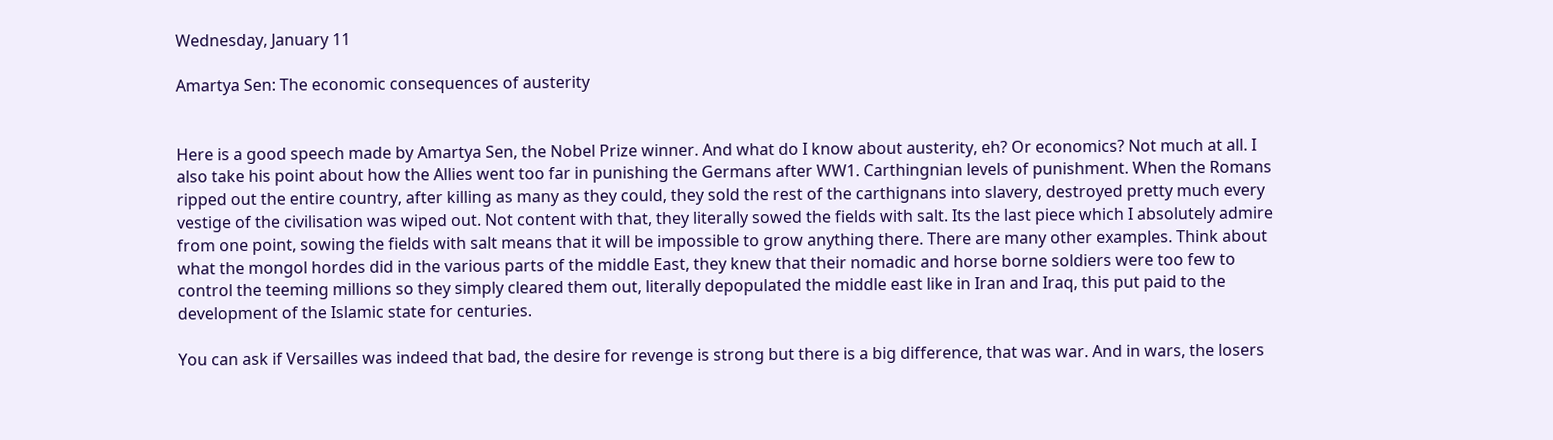Wednesday, January 11

Amartya Sen: The economic consequences of austerity


Here is a good speech made by Amartya Sen, the Nobel Prize winner. And what do I know about austerity, eh? Or economics? Not much at all. I also take his point about how the Allies went too far in punishing the Germans after WW1. Carthingnian levels of punishment. When the Romans ripped out the entire country, after killing as many as they could, they sold the rest of the carthignans into slavery, destroyed pretty much every vestige of the civilisation was wiped out. Not content with that, they literally sowed the fields with salt. Its the last piece which I absolutely admire from one point, sowing the fields with salt means that it will be impossible to grow anything there. There are many other examples. Think about what the mongol hordes did in the various parts of the middle East, they knew that their nomadic and horse borne soldiers were too few to control the teeming millions so they simply cleared them out, literally depopulated the middle east like in Iran and Iraq, this put paid to the development of the Islamic state for centuries.

You can ask if Versailles was indeed that bad, the desire for revenge is strong but there is a big difference, that was war. And in wars, the losers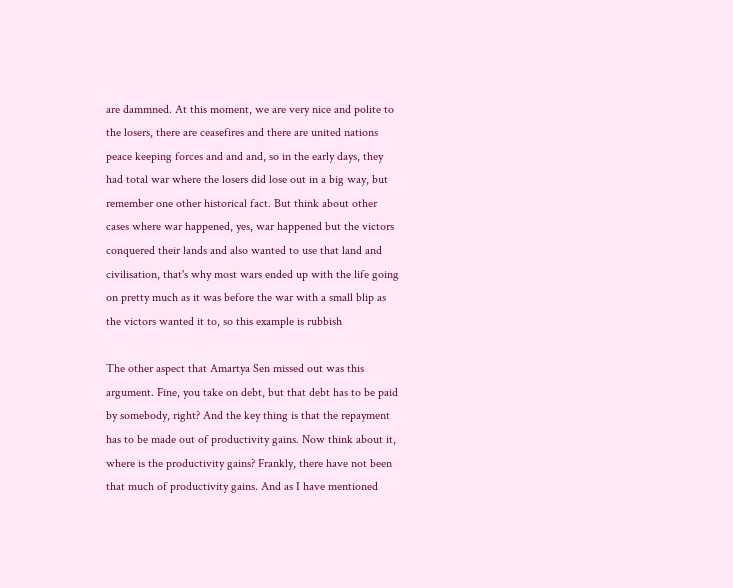are dammned. At this moment, we are very nice and polite to the losers, there are ceasefires and there are united nations peace keeping forces and and and, so in the early days, they had total war where the losers did lose out in a big way, but remember one other historical fact. But think about other cases where war happened, yes, war happened but the victors conquered their lands and also wanted to use that land and civilisation, that's why most wars ended up with the life going on pretty much as it was before the war with a small blip as the victors wanted it to, so this example is rubbish

The other aspect that Amartya Sen missed out was this argument. Fine, you take on debt, but that debt has to be paid by somebody, right? And the key thing is that the repayment has to be made out of productivity gains. Now think about it, where is the productivity gains? Frankly, there have not been that much of productivity gains. And as I have mentioned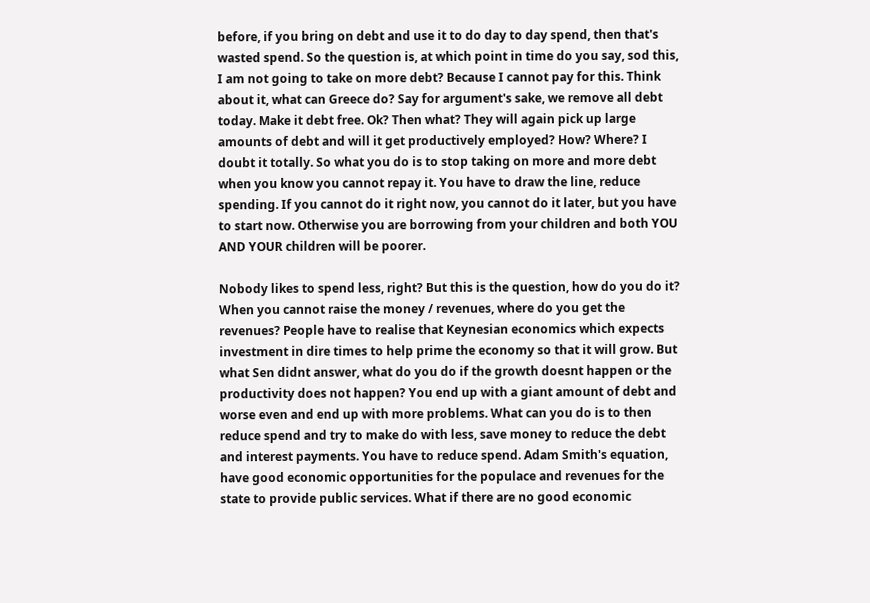before, if you bring on debt and use it to do day to day spend, then that's wasted spend. So the question is, at which point in time do you say, sod this, I am not going to take on more debt? Because I cannot pay for this. Think about it, what can Greece do? Say for argument's sake, we remove all debt today. Make it debt free. Ok? Then what? They will again pick up large amounts of debt and will it get productively employed? How? Where? I doubt it totally. So what you do is to stop taking on more and more debt when you know you cannot repay it. You have to draw the line, reduce spending. If you cannot do it right now, you cannot do it later, but you have to start now. Otherwise you are borrowing from your children and both YOU AND YOUR children will be poorer.

Nobody likes to spend less, right? But this is the question, how do you do it? When you cannot raise the money / revenues, where do you get the revenues? People have to realise that Keynesian economics which expects investment in dire times to help prime the economy so that it will grow. But what Sen didnt answer, what do you do if the growth doesnt happen or the productivity does not happen? You end up with a giant amount of debt and worse even and end up with more problems. What can you do is to then reduce spend and try to make do with less, save money to reduce the debt and interest payments. You have to reduce spend. Adam Smith's equation, have good economic opportunities for the populace and revenues for the state to provide public services. What if there are no good economic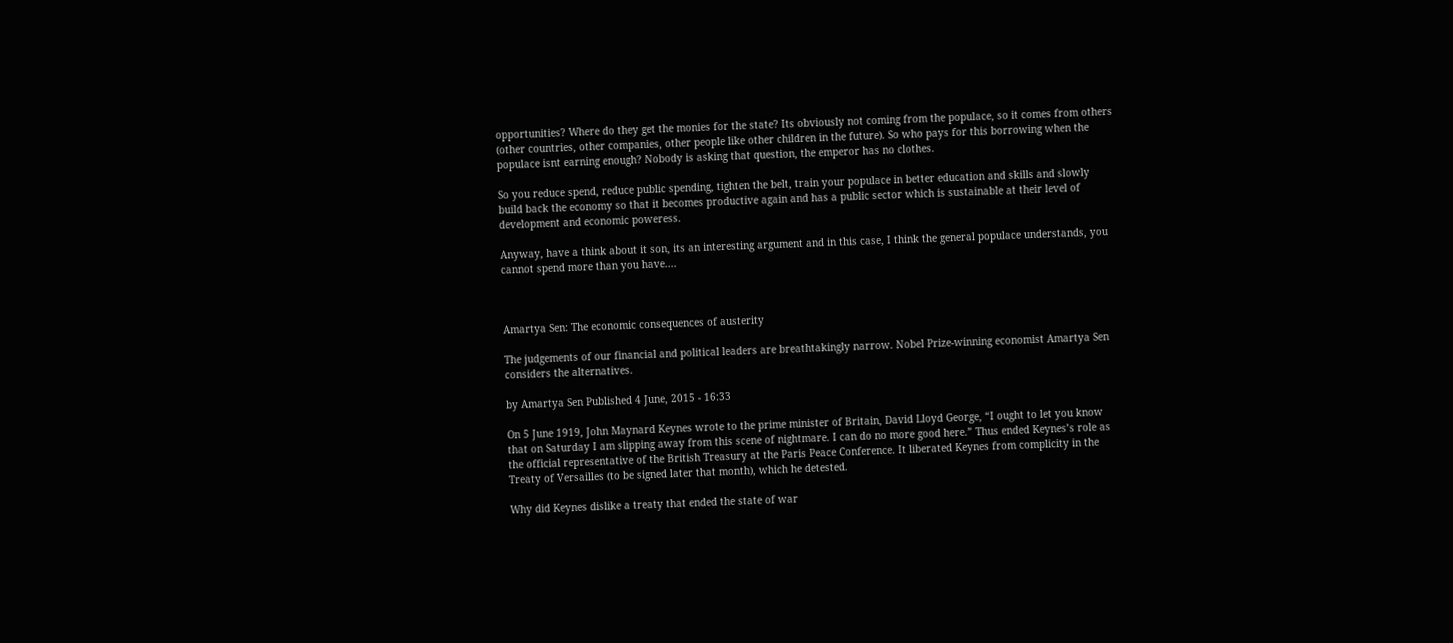opportunities? Where do they get the monies for the state? Its obviously not coming from the populace, so it comes from others (other countries, other companies, other people like other children in the future). So who pays for this borrowing when the populace isnt earning enough? Nobody is asking that question, the emperor has no clothes.

So you reduce spend, reduce public spending, tighten the belt, train your populace in better education and skills and slowly build back the economy so that it becomes productive again and has a public sector which is sustainable at their level of development and economic poweress.

Anyway, have a think about it son, its an interesting argument and in this case, I think the general populace understands, you cannot spend more than you have....



Amartya Sen: The economic consequences of austerity

The judgements of our financial and political leaders are breathtakingly narrow. Nobel Prize-winning economist Amartya Sen considers the alternatives.

by Amartya Sen Published 4 June, 2015 - 16:33

On 5 June 1919, John Maynard Keynes wrote to the prime minister of Britain, David Lloyd George, “I ought to let you know that on Saturday I am slipping away from this scene of nightmare. I can do no more good here.” Thus ended Keynes’s role as the official representative of the British Treasury at the Paris Peace Conference. It liberated Keynes from complicity in the Treaty of Versailles (to be signed later that month), which he detested.

Why did Keynes dislike a treaty that ended the state of war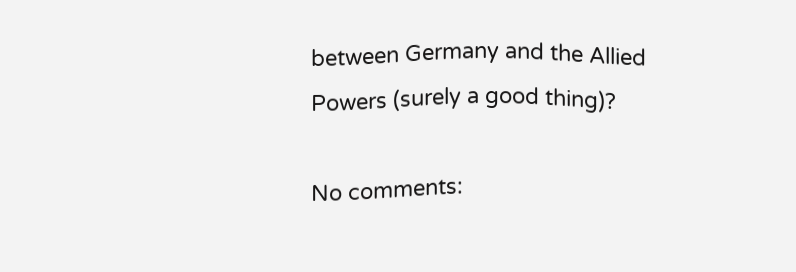between Germany and the Allied Powers (surely a good thing)?

No comments: